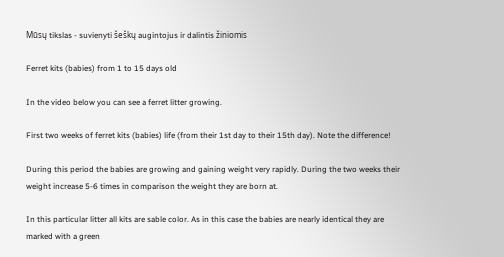Mūsų tikslas - suvienyti šeškų augintojus ir dalintis žiniomis

Ferret kits (babies) from 1 to 15 days old

In the video below you can see a ferret litter growing.

First two weeks of ferret kits (babies) life (from their 1st day to their 15th day). Note the difference!

During this period the babies are growing and gaining weight very rapidly. During the two weeks their weight increase 5-6 times in comparison the weight they are born at.

In this particular litter all kits are sable color. As in this case the babies are nearly identical they are marked with a green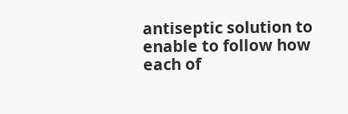antiseptic solution to enable to follow how each of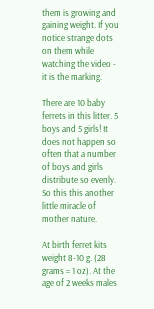them is growing and gaining weight. If you notice strange dots on them while watching the video - it is the marking.

There are 10 baby ferrets in this litter. 5 boys and 5 girls! It does not happen so often that a number of boys and girls distribute so evenly. So this this another little miracle of mother nature.

At birth ferret kits weight 8-10 g. (28 grams = 1 oz). At the age of 2 weeks males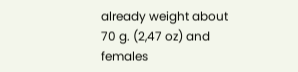already weight about 70 g. (2,47 oz) and females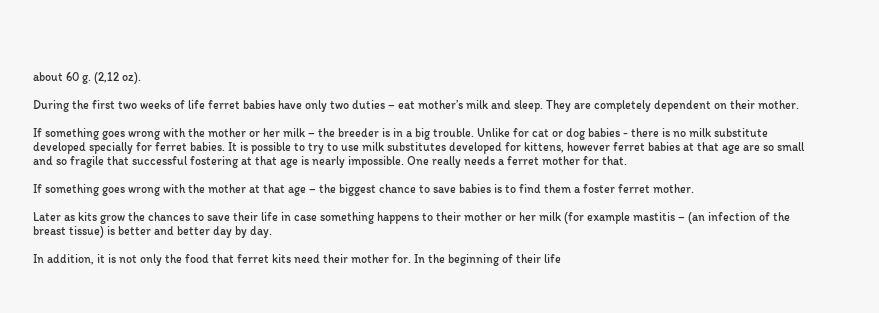about 60 g. (2,12 oz).

During the first two weeks of life ferret babies have only two duties – eat mother’s milk and sleep. They are completely dependent on their mother.

If something goes wrong with the mother or her milk – the breeder is in a big trouble. Unlike for cat or dog babies - there is no milk substitute developed specially for ferret babies. It is possible to try to use milk substitutes developed for kittens, however ferret babies at that age are so small and so fragile that successful fostering at that age is nearly impossible. One really needs a ferret mother for that.

If something goes wrong with the mother at that age – the biggest chance to save babies is to find them a foster ferret mother.

Later as kits grow the chances to save their life in case something happens to their mother or her milk (for example mastitis – (an infection of the breast tissue) is better and better day by day.

In addition, it is not only the food that ferret kits need their mother for. In the beginning of their life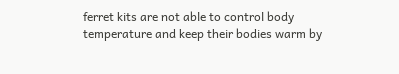ferret kits are not able to control body temperature and keep their bodies warm by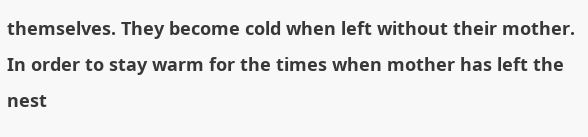themselves. They become cold when left without their mother. In order to stay warm for the times when mother has left the nest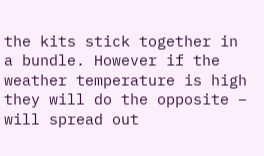the kits stick together in a bundle. However if the weather temperature is high they will do the opposite – will spread out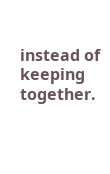instead of keeping together.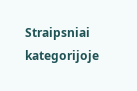Straipsniai kategorijoje